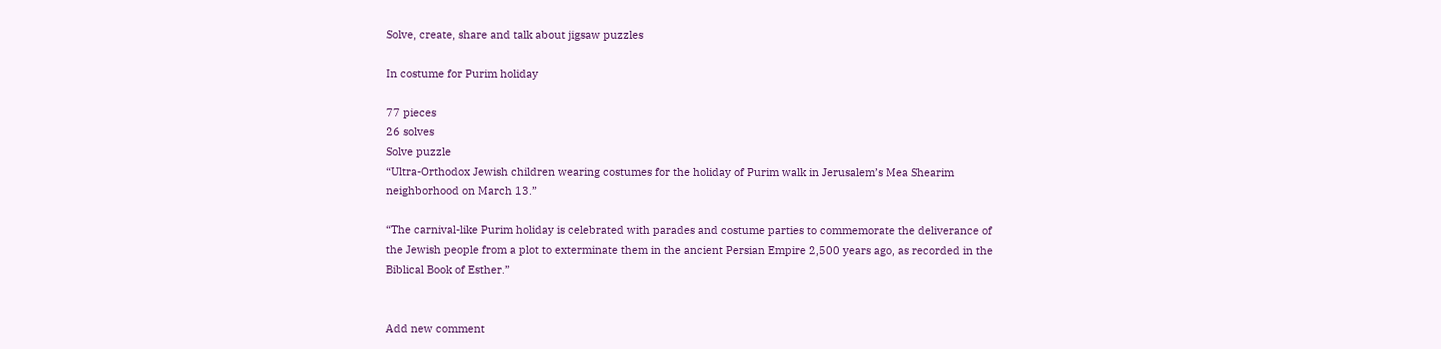Solve, create, share and talk about jigsaw puzzles

In costume for Purim holiday

77 pieces
26 solves
Solve puzzle
“Ultra-Orthodox Jewish children wearing costumes for the holiday of Purim walk in Jerusalem’s Mea Shearim neighborhood on March 13.”

“The carnival-like Purim holiday is celebrated with parades and costume parties to commemorate the deliverance of the Jewish people from a plot to exterminate them in the ancient Persian Empire 2,500 years ago, as recorded in the Biblical Book of Esther.”


Add new comment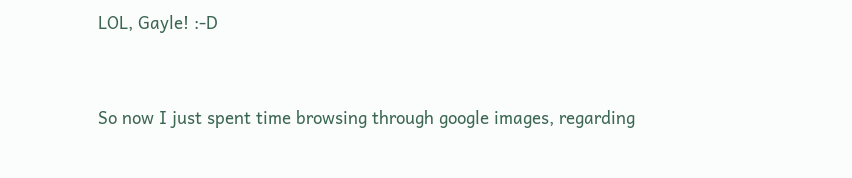LOL, Gayle! :-D


So now I just spent time browsing through google images, regarding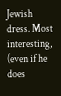Jewish dress. Most interesting, (even if he does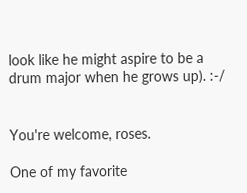look like he might aspire to be a drum major when he grows up). :-/


You're welcome, roses.

One of my favorite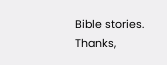Bible stories. Thanks,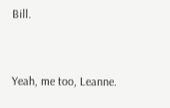Bill.


Yeah, me too, Leanne.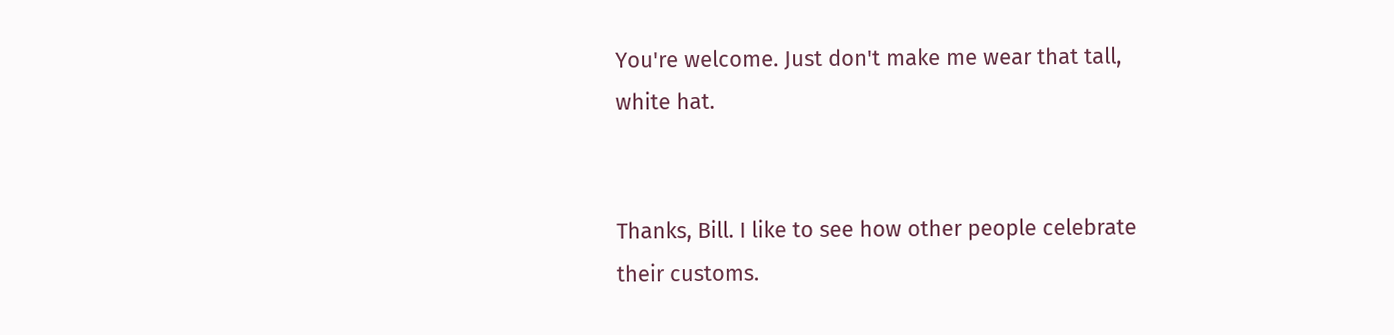You're welcome. Just don't make me wear that tall, white hat.


Thanks, Bill. I like to see how other people celebrate their customs.